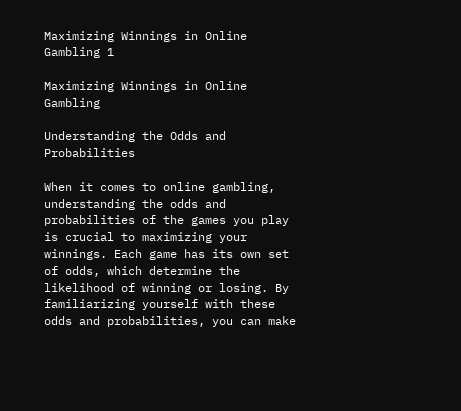Maximizing Winnings in Online Gambling 1

Maximizing Winnings in Online Gambling

Understanding the Odds and Probabilities

When it comes to online gambling, understanding the odds and probabilities of the games you play is crucial to maximizing your winnings. Each game has its own set of odds, which determine the likelihood of winning or losing. By familiarizing yourself with these odds and probabilities, you can make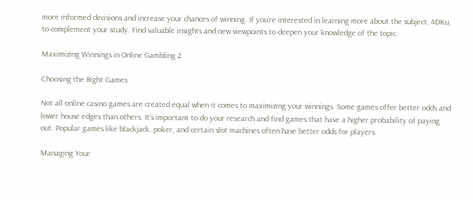more informed decisions and increase your chances of winning. If you’re interested in learning more about the subject, 4DKu, to complement your study. Find valuable insights and new viewpoints to deepen your knowledge of the topic.

Maximizing Winnings in Online Gambling 2

Choosing the Right Games

Not all online casino games are created equal when it comes to maximizing your winnings. Some games offer better odds and lower house edges than others. It’s important to do your research and find games that have a higher probability of paying out. Popular games like blackjack, poker, and certain slot machines often have better odds for players.

Managing Your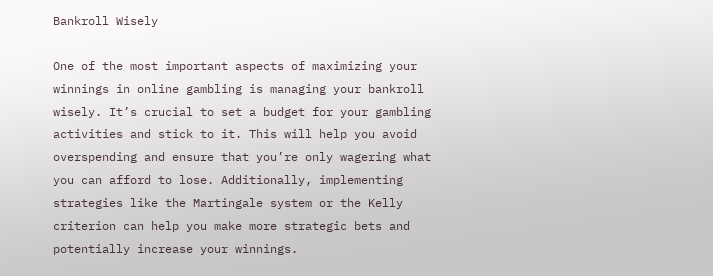Bankroll Wisely

One of the most important aspects of maximizing your winnings in online gambling is managing your bankroll wisely. It’s crucial to set a budget for your gambling activities and stick to it. This will help you avoid overspending and ensure that you’re only wagering what you can afford to lose. Additionally, implementing strategies like the Martingale system or the Kelly criterion can help you make more strategic bets and potentially increase your winnings.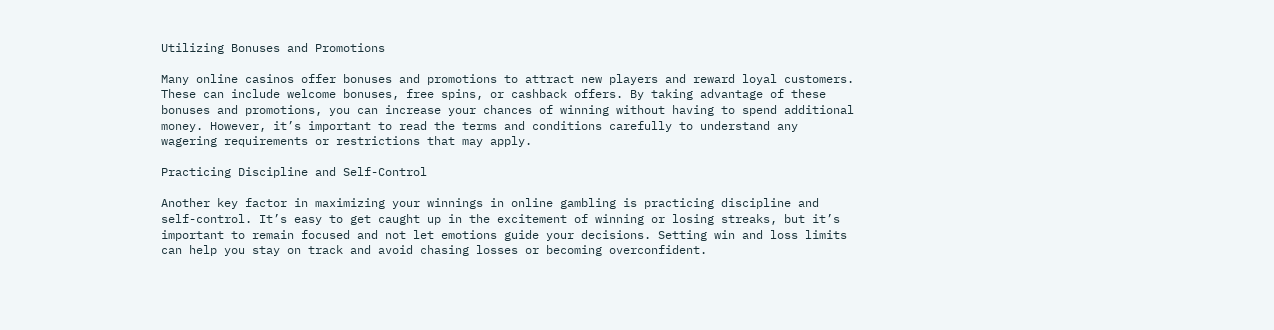Utilizing Bonuses and Promotions

Many online casinos offer bonuses and promotions to attract new players and reward loyal customers. These can include welcome bonuses, free spins, or cashback offers. By taking advantage of these bonuses and promotions, you can increase your chances of winning without having to spend additional money. However, it’s important to read the terms and conditions carefully to understand any wagering requirements or restrictions that may apply.

Practicing Discipline and Self-Control

Another key factor in maximizing your winnings in online gambling is practicing discipline and self-control. It’s easy to get caught up in the excitement of winning or losing streaks, but it’s important to remain focused and not let emotions guide your decisions. Setting win and loss limits can help you stay on track and avoid chasing losses or becoming overconfident.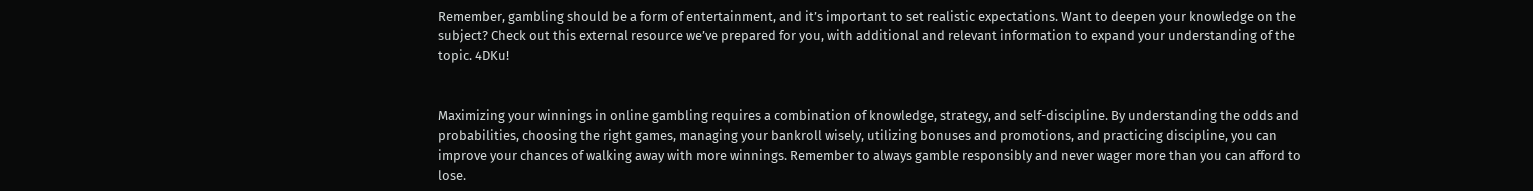Remember, gambling should be a form of entertainment, and it’s important to set realistic expectations. Want to deepen your knowledge on the subject? Check out this external resource we’ve prepared for you, with additional and relevant information to expand your understanding of the topic. 4DKu!


Maximizing your winnings in online gambling requires a combination of knowledge, strategy, and self-discipline. By understanding the odds and probabilities, choosing the right games, managing your bankroll wisely, utilizing bonuses and promotions, and practicing discipline, you can improve your chances of walking away with more winnings. Remember to always gamble responsibly and never wager more than you can afford to lose.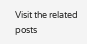Visit the related posts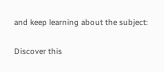and keep learning about the subject:

Discover this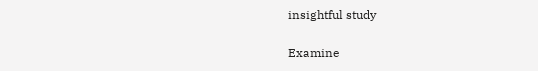insightful study

Examine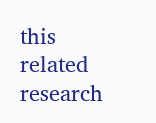this related research